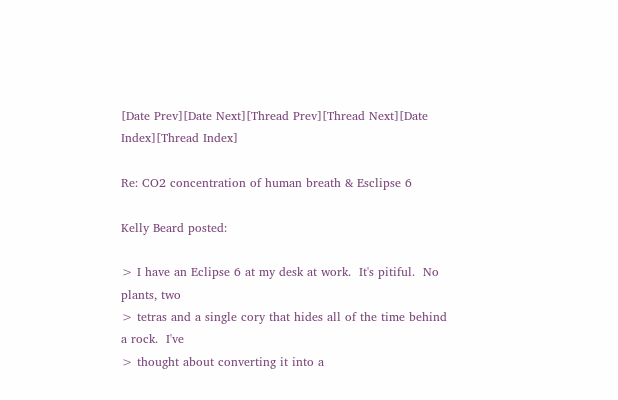[Date Prev][Date Next][Thread Prev][Thread Next][Date Index][Thread Index]

Re: CO2 concentration of human breath & Esclipse 6

Kelly Beard posted:

> I have an Eclipse 6 at my desk at work.  It's pitiful.  No plants, two
> tetras and a single cory that hides all of the time behind a rock.  I've
> thought about converting it into a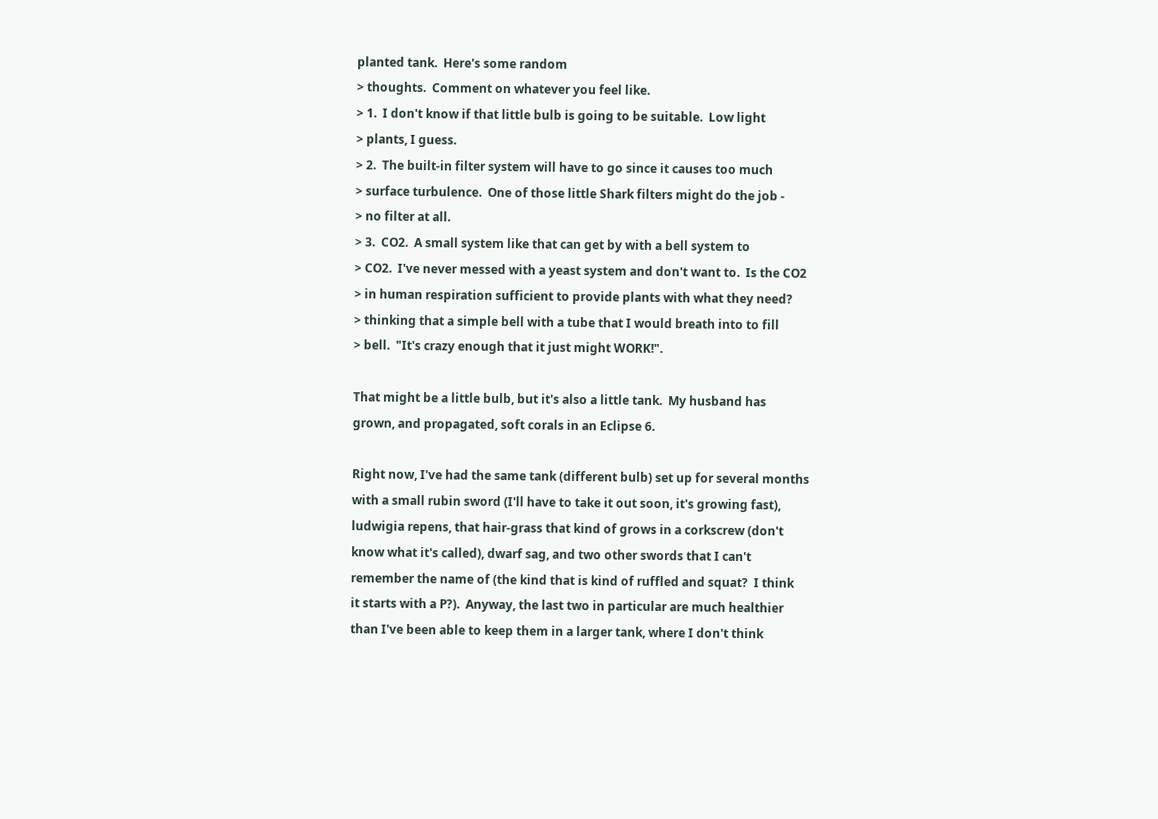planted tank.  Here's some random
> thoughts.  Comment on whatever you feel like.
> 1.  I don't know if that little bulb is going to be suitable.  Low light
> plants, I guess.
> 2.  The built-in filter system will have to go since it causes too much
> surface turbulence.  One of those little Shark filters might do the job -
> no filter at all.
> 3.  CO2.  A small system like that can get by with a bell system to
> CO2.  I've never messed with a yeast system and don't want to.  Is the CO2
> in human respiration sufficient to provide plants with what they need?
> thinking that a simple bell with a tube that I would breath into to fill
> bell.  "It's crazy enough that it just might WORK!".

That might be a little bulb, but it's also a little tank.  My husband has
grown, and propagated, soft corals in an Eclipse 6.

Right now, I've had the same tank (different bulb) set up for several months
with a small rubin sword (I'll have to take it out soon, it's growing fast),
ludwigia repens, that hair-grass that kind of grows in a corkscrew (don't
know what it's called), dwarf sag, and two other swords that I can't
remember the name of (the kind that is kind of ruffled and squat?  I think
it starts with a P?).  Anyway, the last two in particular are much healthier
than I've been able to keep them in a larger tank, where I don't think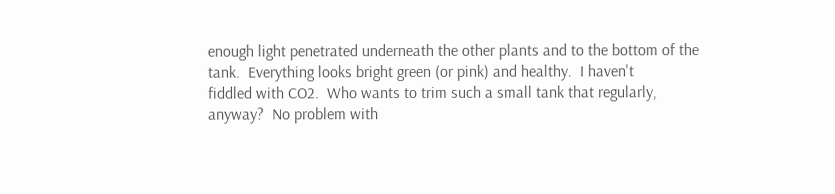enough light penetrated underneath the other plants and to the bottom of the
tank.  Everything looks bright green (or pink) and healthy.  I haven't
fiddled with CO2.  Who wants to trim such a small tank that regularly,
anyway?  No problem with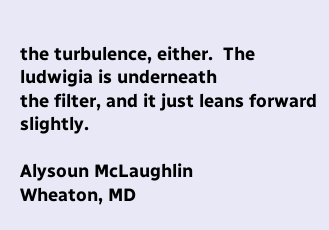the turbulence, either.  The ludwigia is underneath
the filter, and it just leans forward slightly.

Alysoun McLaughlin
Wheaton, MD